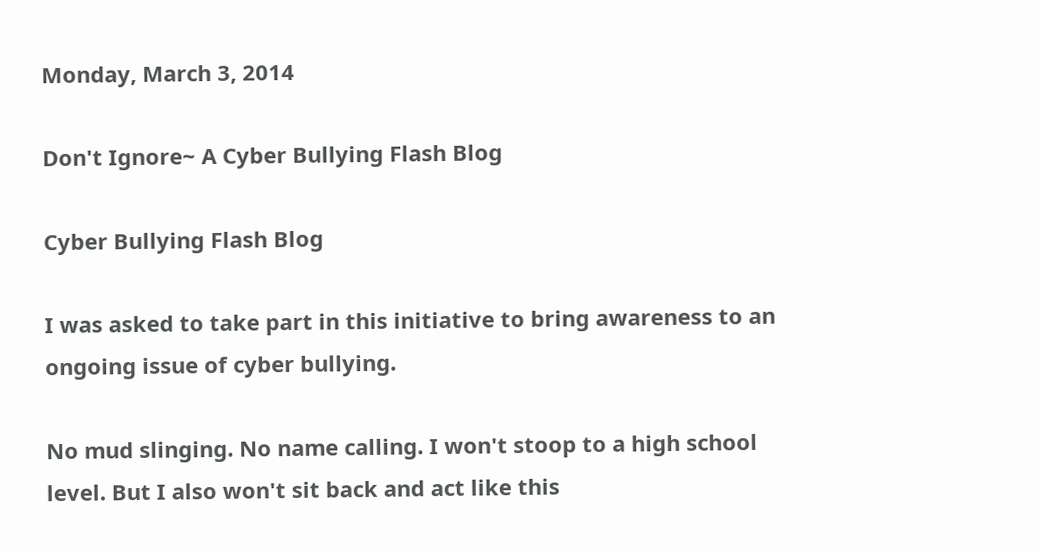Monday, March 3, 2014

Don't Ignore~ A Cyber Bullying Flash Blog

Cyber Bullying Flash Blog

I was asked to take part in this initiative to bring awareness to an ongoing issue of cyber bullying.

No mud slinging. No name calling. I won't stoop to a high school level. But I also won't sit back and act like this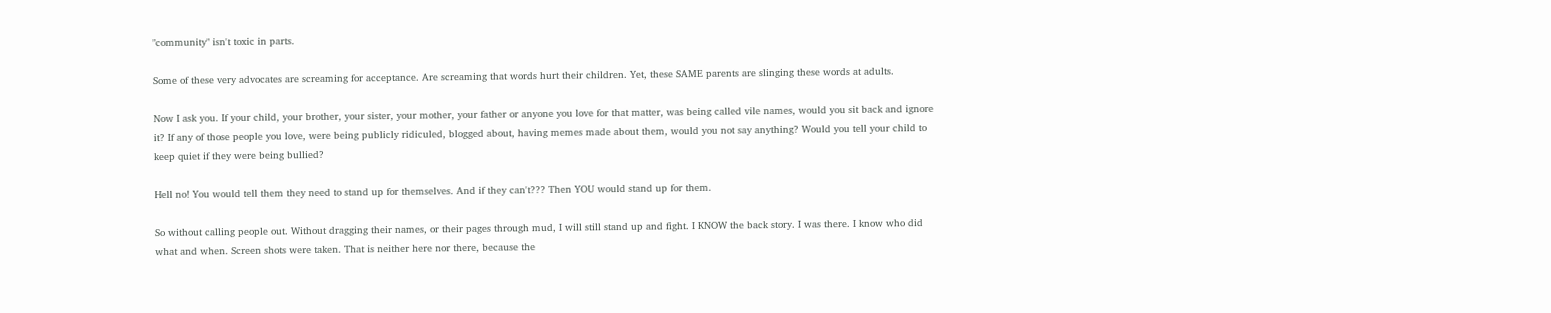"community" isn't toxic in parts.

Some of these very advocates are screaming for acceptance. Are screaming that words hurt their children. Yet, these SAME parents are slinging these words at adults.

Now I ask you. If your child, your brother, your sister, your mother, your father or anyone you love for that matter, was being called vile names, would you sit back and ignore it? If any of those people you love, were being publicly ridiculed, blogged about, having memes made about them, would you not say anything? Would you tell your child to keep quiet if they were being bullied?

Hell no! You would tell them they need to stand up for themselves. And if they can't??? Then YOU would stand up for them.

So without calling people out. Without dragging their names, or their pages through mud, I will still stand up and fight. I KNOW the back story. I was there. I know who did what and when. Screen shots were taken. That is neither here nor there, because the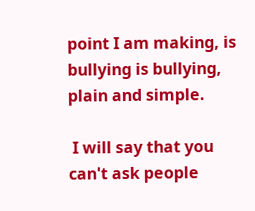point I am making, is bullying is bullying, plain and simple.

 I will say that you can't ask people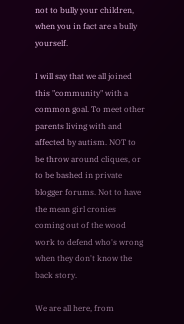not to bully your children, when you in fact are a bully yourself.

I will say that we all joined this "community" with a common goal. To meet other parents living with and affected by autism. NOT to be throw around cliques, or to be bashed in private blogger forums. Not to have the mean girl cronies coming out of the wood work to defend who's wrong when they don't know the back story.

We are all here, from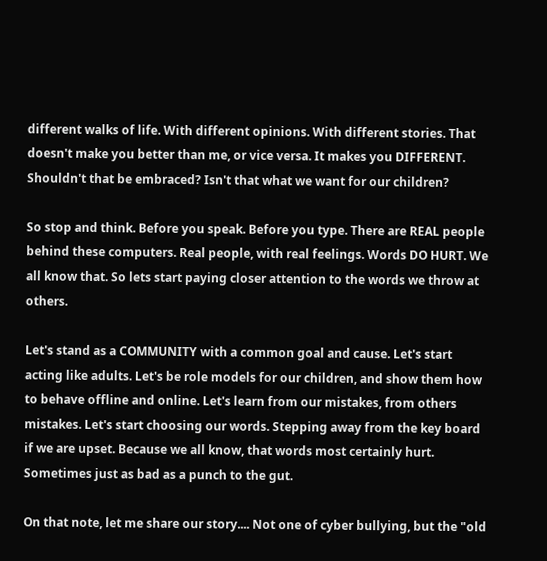different walks of life. With different opinions. With different stories. That doesn't make you better than me, or vice versa. It makes you DIFFERENT. Shouldn't that be embraced? Isn't that what we want for our children?

So stop and think. Before you speak. Before you type. There are REAL people behind these computers. Real people, with real feelings. Words DO HURT. We all know that. So lets start paying closer attention to the words we throw at others.

Let's stand as a COMMUNITY with a common goal and cause. Let's start acting like adults. Let's be role models for our children, and show them how to behave offline and online. Let's learn from our mistakes, from others mistakes. Let's start choosing our words. Stepping away from the key board if we are upset. Because we all know, that words most certainly hurt. Sometimes just as bad as a punch to the gut.

On that note, let me share our story.... Not one of cyber bullying, but the "old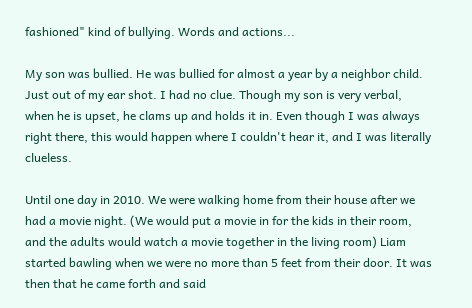fashioned" kind of bullying. Words and actions...

My son was bullied. He was bullied for almost a year by a neighbor child. Just out of my ear shot. I had no clue. Though my son is very verbal, when he is upset, he clams up and holds it in. Even though I was always right there, this would happen where I couldn't hear it, and I was literally clueless.

Until one day in 2010. We were walking home from their house after we had a movie night. (We would put a movie in for the kids in their room, and the adults would watch a movie together in the living room) Liam started bawling when we were no more than 5 feet from their door. It was then that he came forth and said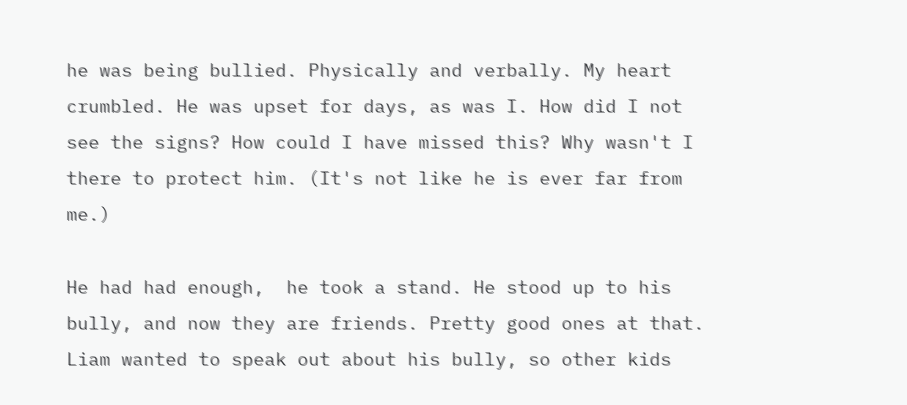he was being bullied. Physically and verbally. My heart crumbled. He was upset for days, as was I. How did I not see the signs? How could I have missed this? Why wasn't I there to protect him. (It's not like he is ever far from me.)

He had had enough,  he took a stand. He stood up to his bully, and now they are friends. Pretty good ones at that. Liam wanted to speak out about his bully, so other kids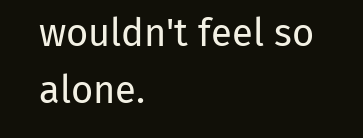wouldn't feel so alone.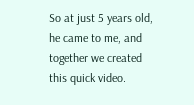So at just 5 years old, he came to me, and together we created this quick video.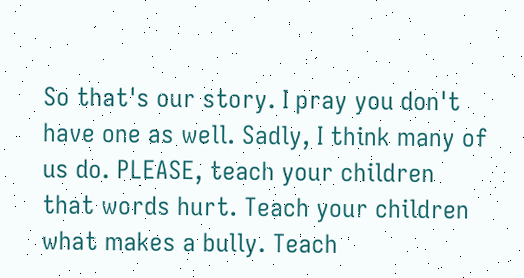So that's our story. I pray you don't have one as well. Sadly, I think many of us do. PLEASE, teach your children that words hurt. Teach your children what makes a bully. Teach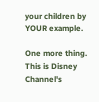your children by YOUR example.

One more thing. This is Disney Channel's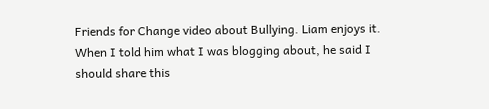Friends for Change video about Bullying. Liam enjoys it. When I told him what I was blogging about, he said I should share this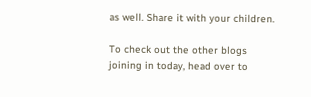as well. Share it with your children.

To check out the other blogs joining in today, head over to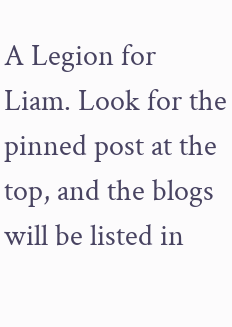A Legion for Liam. Look for the pinned post at the top, and the blogs will be listed in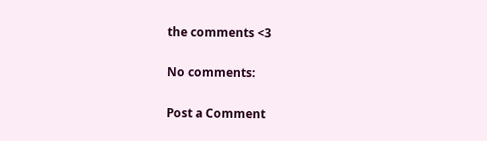the comments <3

No comments:

Post a Comment